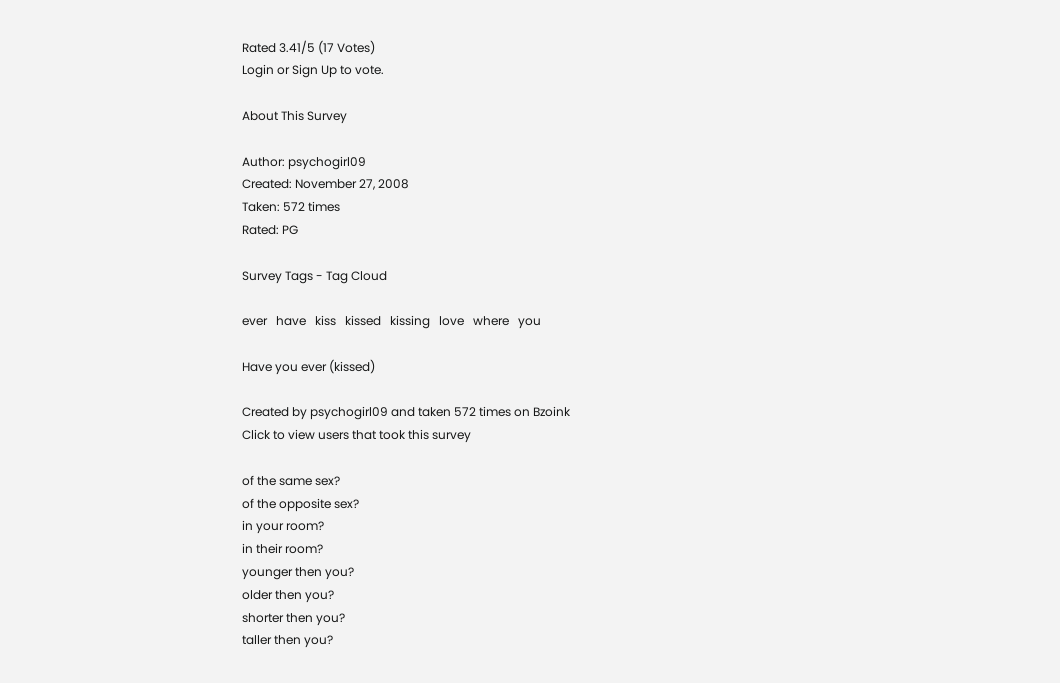Rated 3.41/5 (17 Votes)
Login or Sign Up to vote.

About This Survey

Author: psychogirl09
Created: November 27, 2008
Taken: 572 times
Rated: PG

Survey Tags - Tag Cloud

ever   have   kiss   kissed   kissing   love   where   you

Have you ever (kissed)

Created by psychogirl09 and taken 572 times on Bzoink
Click to view users that took this survey

of the same sex?
of the opposite sex?
in your room?
in their room?
younger then you?
older then you?
shorter then you?
taller then you?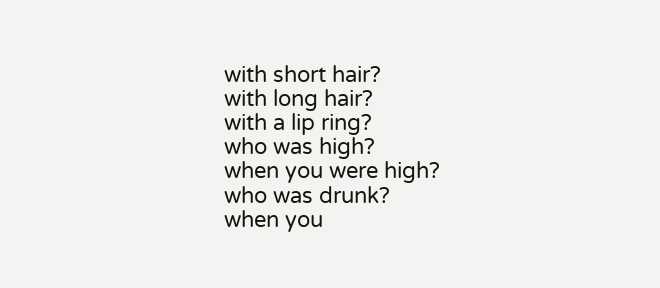with short hair?
with long hair?
with a lip ring?
who was high?
when you were high?
who was drunk?
when you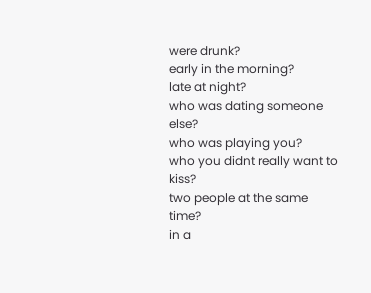were drunk?
early in the morning?
late at night?
who was dating someone else?
who was playing you?
who you didnt really want to kiss?
two people at the same time?
in a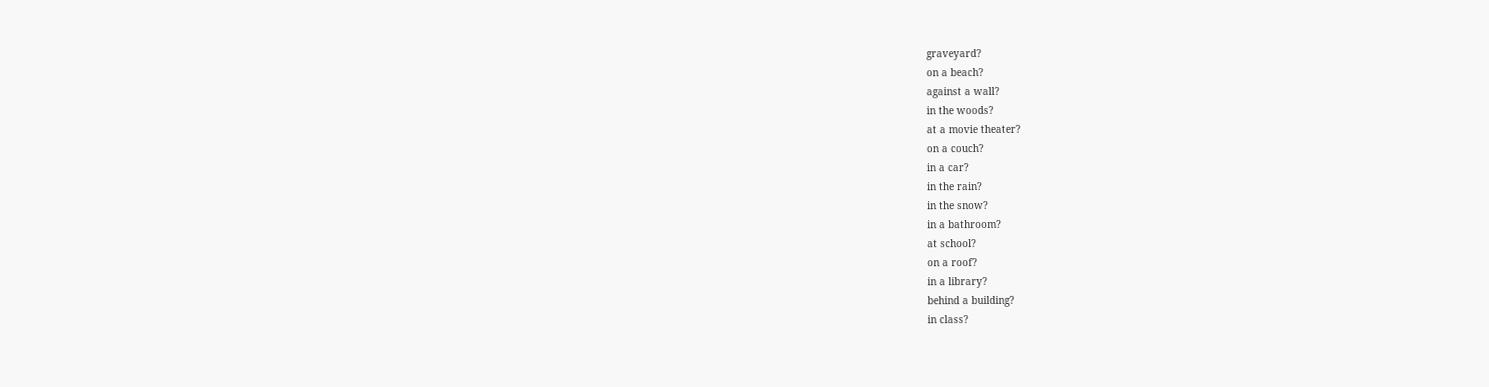graveyard?
on a beach?
against a wall?
in the woods?
at a movie theater?
on a couch?
in a car?
in the rain?
in the snow?
in a bathroom?
at school?
on a roof?
in a library?
behind a building?
in class?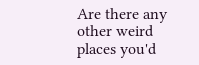Are there any other weird places you'd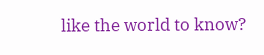like the world to know?